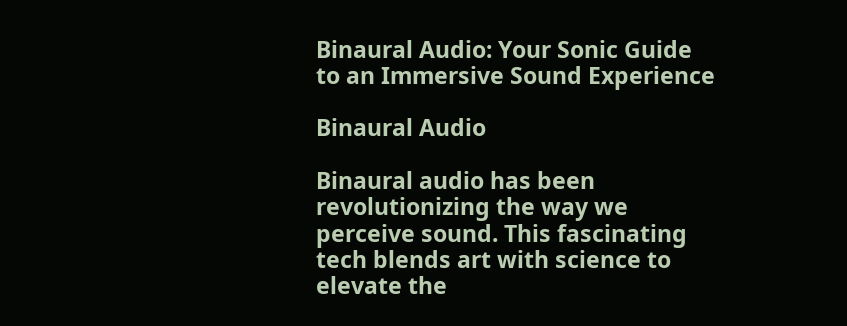Binaural Audio: Your Sonic Guide to an Immersive Sound Experience

Binaural Audio

Binaural audio has been revolutionizing the way we perceive sound. This fascinating tech blends art with science to elevate the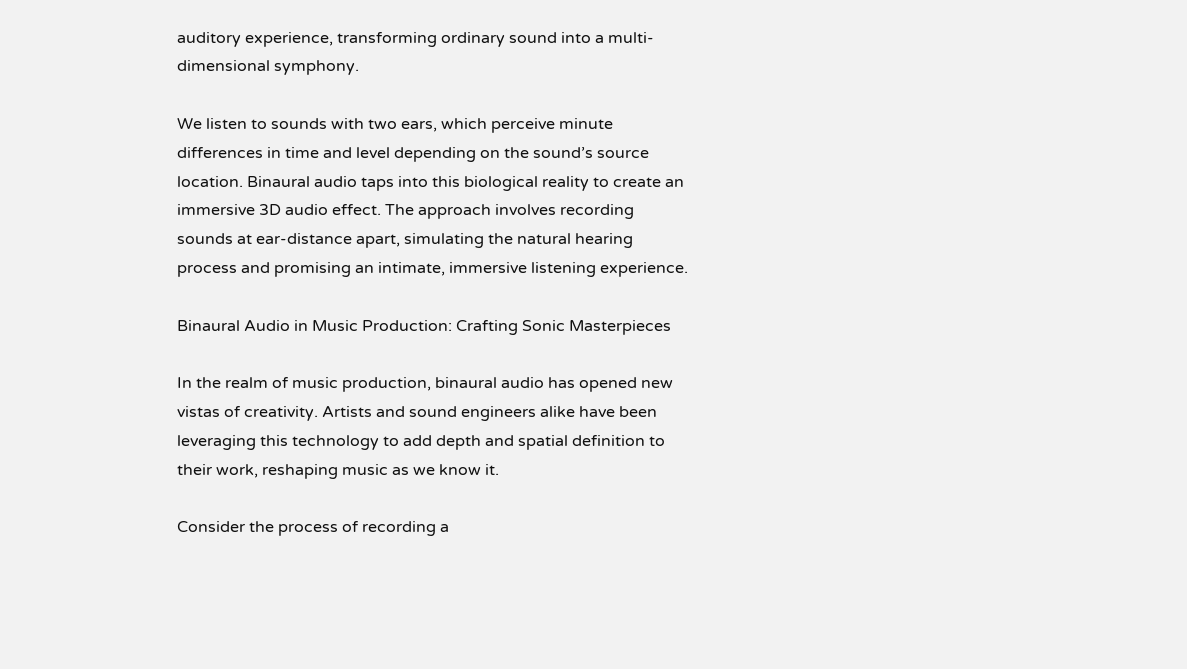auditory experience, transforming ordinary sound into a multi-dimensional symphony.

We listen to sounds with two ears, which perceive minute differences in time and level depending on the sound’s source location. Binaural audio taps into this biological reality to create an immersive 3D audio effect. The approach involves recording sounds at ear-distance apart, simulating the natural hearing process and promising an intimate, immersive listening experience.

Binaural Audio in Music Production: Crafting Sonic Masterpieces

In the realm of music production, binaural audio has opened new vistas of creativity. Artists and sound engineers alike have been leveraging this technology to add depth and spatial definition to their work, reshaping music as we know it.

Consider the process of recording a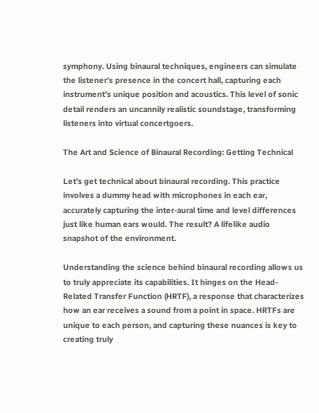symphony. Using binaural techniques, engineers can simulate the listener’s presence in the concert hall, capturing each instrument’s unique position and acoustics. This level of sonic detail renders an uncannily realistic soundstage, transforming listeners into virtual concertgoers.

The Art and Science of Binaural Recording: Getting Technical

Let’s get technical about binaural recording. This practice involves a dummy head with microphones in each ear, accurately capturing the inter-aural time and level differences just like human ears would. The result? A lifelike audio snapshot of the environment.

Understanding the science behind binaural recording allows us to truly appreciate its capabilities. It hinges on the Head-Related Transfer Function (HRTF), a response that characterizes how an ear receives a sound from a point in space. HRTFs are unique to each person, and capturing these nuances is key to creating truly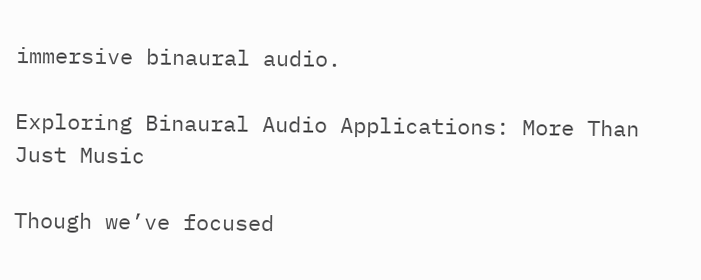immersive binaural audio.

Exploring Binaural Audio Applications: More Than Just Music

Though we’ve focused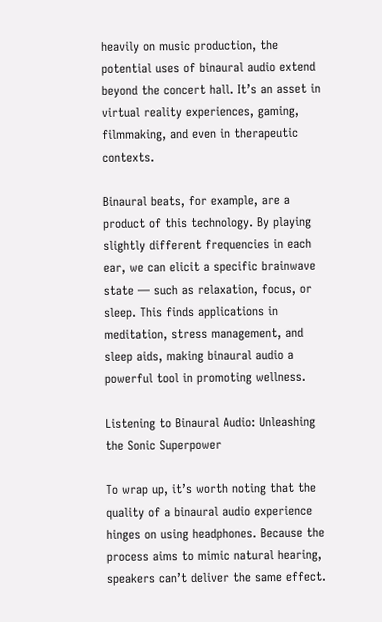heavily on music production, the potential uses of binaural audio extend beyond the concert hall. It’s an asset in virtual reality experiences, gaming, filmmaking, and even in therapeutic contexts.

Binaural beats, for example, are a product of this technology. By playing slightly different frequencies in each ear, we can elicit a specific brainwave state — such as relaxation, focus, or sleep. This finds applications in meditation, stress management, and sleep aids, making binaural audio a powerful tool in promoting wellness.

Listening to Binaural Audio: Unleashing the Sonic Superpower

To wrap up, it’s worth noting that the quality of a binaural audio experience hinges on using headphones. Because the process aims to mimic natural hearing, speakers can’t deliver the same effect.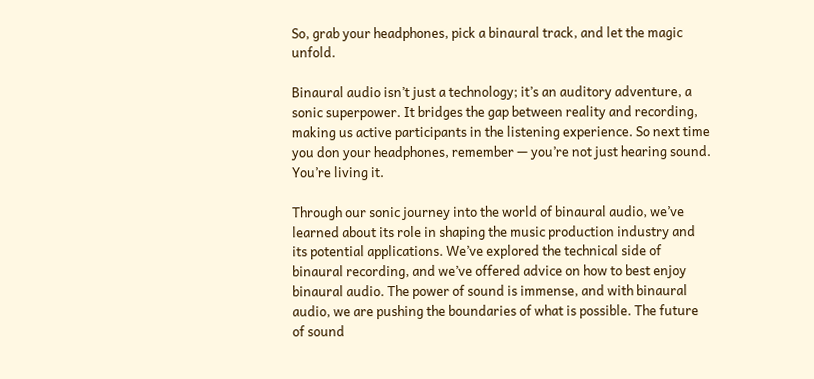So, grab your headphones, pick a binaural track, and let the magic unfold.

Binaural audio isn’t just a technology; it’s an auditory adventure, a sonic superpower. It bridges the gap between reality and recording, making us active participants in the listening experience. So next time you don your headphones, remember — you’re not just hearing sound. You’re living it.

Through our sonic journey into the world of binaural audio, we’ve learned about its role in shaping the music production industry and its potential applications. We’ve explored the technical side of binaural recording, and we’ve offered advice on how to best enjoy binaural audio. The power of sound is immense, and with binaural audio, we are pushing the boundaries of what is possible. The future of sound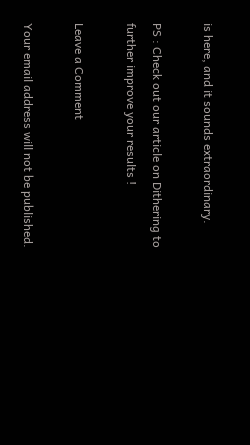is here, and it sounds extraordinary.

PS : Check out our article on Dithering to further improve your results !

Leave a Comment

Your email address will not be published.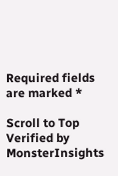Required fields are marked *

Scroll to Top
Verified by MonsterInsights